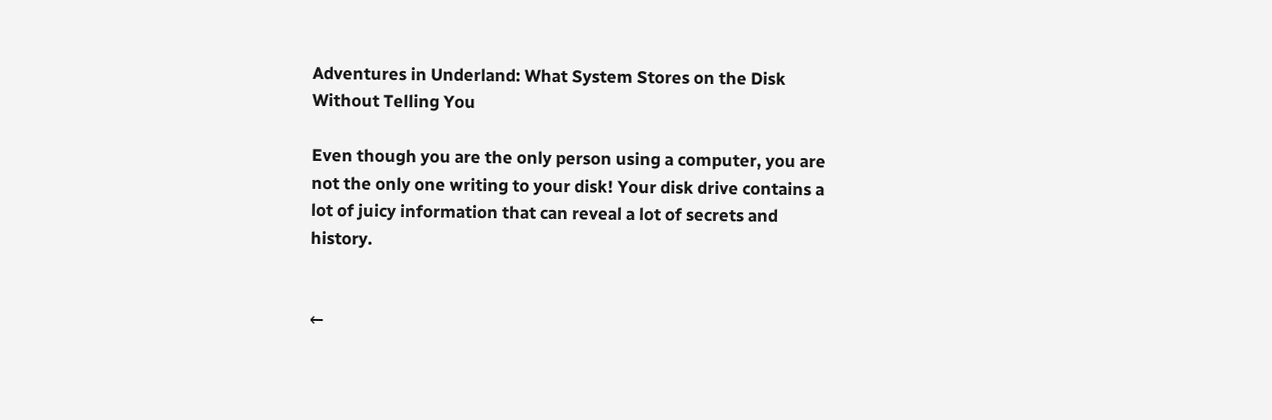Adventures in Underland: What System Stores on the Disk Without Telling You

Even though you are the only person using a computer, you are not the only one writing to your disk! Your disk drive contains a lot of juicy information that can reveal a lot of secrets and history.


←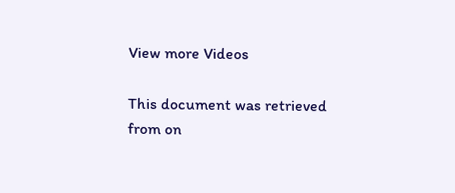View more Videos

This document was retrieved from on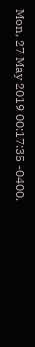Mon, 27 May 2019 00:17:35 -0400.